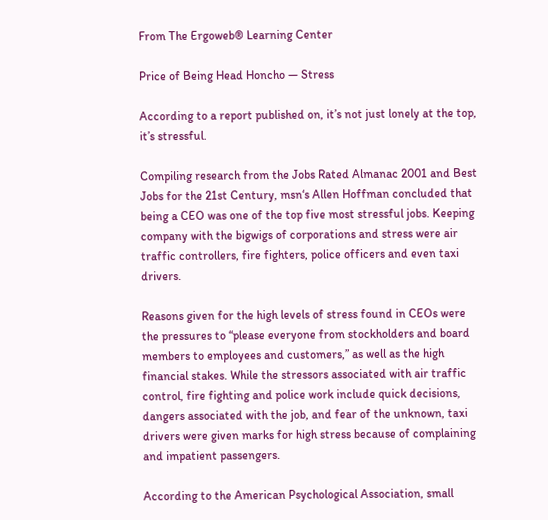From The Ergoweb® Learning Center

Price of Being Head Honcho — Stress

According to a report published on, it’s not just lonely at the top, it’s stressful.

Compiling research from the Jobs Rated Almanac 2001 and Best Jobs for the 21st Century, msn‘s Allen Hoffman concluded that being a CEO was one of the top five most stressful jobs. Keeping company with the bigwigs of corporations and stress were air traffic controllers, fire fighters, police officers and even taxi drivers.

Reasons given for the high levels of stress found in CEOs were the pressures to “please everyone from stockholders and board members to employees and customers,” as well as the high financial stakes. While the stressors associated with air traffic control, fire fighting and police work include quick decisions, dangers associated with the job, and fear of the unknown, taxi drivers were given marks for high stress because of complaining and impatient passengers.

According to the American Psychological Association, small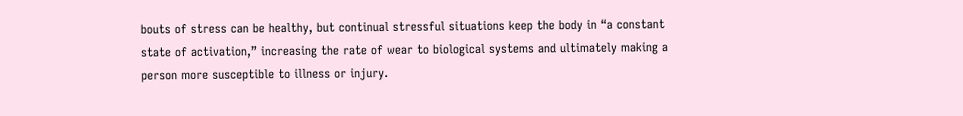bouts of stress can be healthy, but continual stressful situations keep the body in “a constant state of activation,” increasing the rate of wear to biological systems and ultimately making a person more susceptible to illness or injury.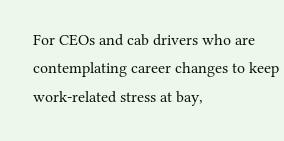For CEOs and cab drivers who are contemplating career changes to keep work-related stress at bay,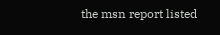the msn report listed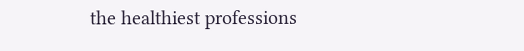the healthiest professions